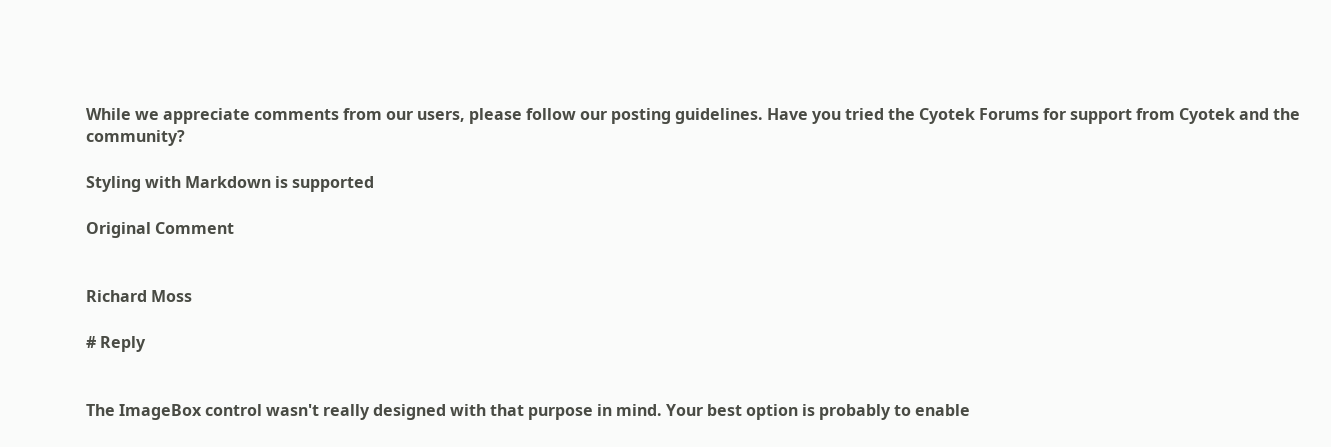While we appreciate comments from our users, please follow our posting guidelines. Have you tried the Cyotek Forums for support from Cyotek and the community?

Styling with Markdown is supported

Original Comment


Richard Moss

# Reply


The ImageBox control wasn't really designed with that purpose in mind. Your best option is probably to enable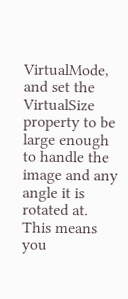VirtualMode, and set the VirtualSize property to be large enough to handle the image and any angle it is rotated at. This means you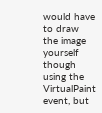would have to draw the image yourself though using the VirtualPaint event, but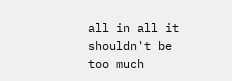all in all it shouldn't be too much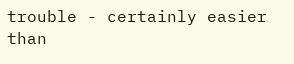trouble - certainly easier than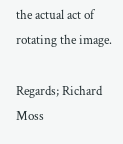the actual act of rotating the image.

Regards; Richard Moss